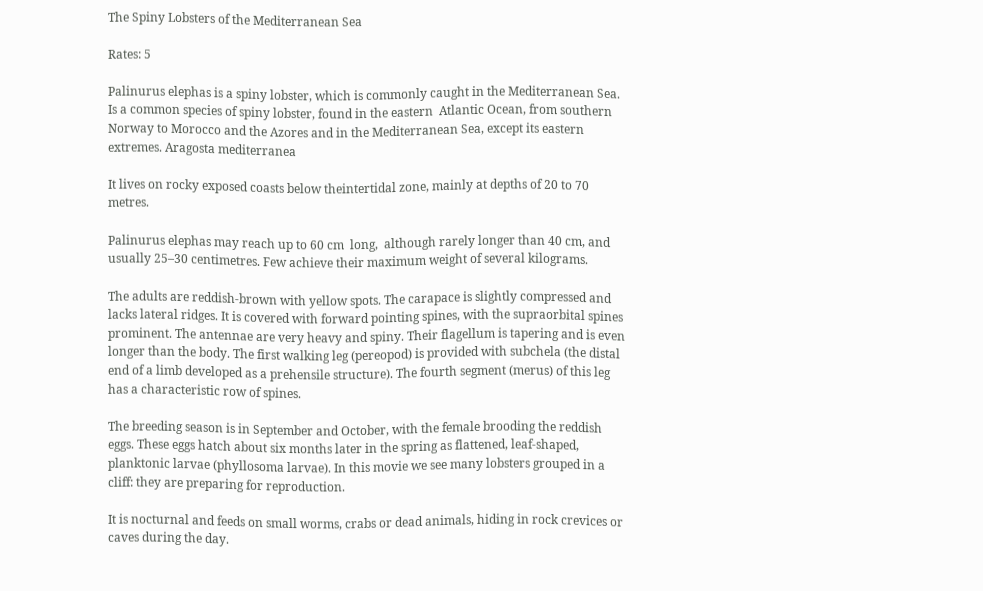The Spiny Lobsters of the Mediterranean Sea

Rates: 5

Palinurus elephas is a spiny lobster, which is commonly caught in the Mediterranean Sea. Is a common species of spiny lobster, found in the eastern  Atlantic Ocean, from southern Norway to Morocco and the Azores and in the Mediterranean Sea, except its eastern extremes. Aragosta mediterranea

It lives on rocky exposed coasts below theintertidal zone, mainly at depths of 20 to 70 metres.

Palinurus elephas may reach up to 60 cm  long,  although rarely longer than 40 cm, and usually 25–30 centimetres. Few achieve their maximum weight of several kilograms.

The adults are reddish-brown with yellow spots. The carapace is slightly compressed and lacks lateral ridges. It is covered with forward pointing spines, with the supraorbital spines prominent. The antennae are very heavy and spiny. Their flagellum is tapering and is even longer than the body. The first walking leg (pereopod) is provided with subchela (the distal end of a limb developed as a prehensile structure). The fourth segment (merus) of this leg has a characteristic row of spines.

The breeding season is in September and October, with the female brooding the reddish eggs. These eggs hatch about six months later in the spring as flattened, leaf-shaped, planktonic larvae (phyllosoma larvae). In this movie we see many lobsters grouped in a cliff: they are preparing for reproduction.

It is nocturnal and feeds on small worms, crabs or dead animals, hiding in rock crevices or caves during the day.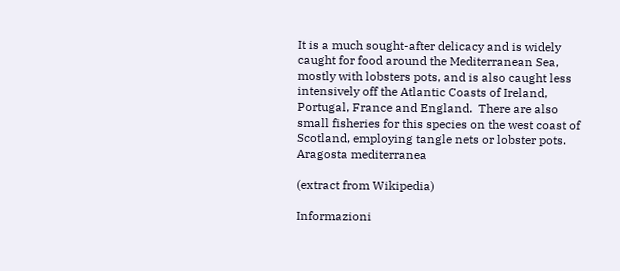It is a much sought-after delicacy and is widely caught for food around the Mediterranean Sea, mostly with lobsters pots, and is also caught less intensively off the Atlantic Coasts of Ireland, Portugal, France and England.  There are also small fisheries for this species on the west coast of Scotland, employing tangle nets or lobster pots. Aragosta mediterranea

(extract from Wikipedia)

Informazioni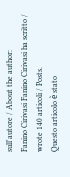sull'autore / About the author:
Fanino Cirivasi Fanino Cirivasi ha scritto / wrote 140 articoli / Posts.
Questo articolo è stato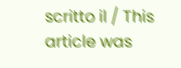scritto il / This article was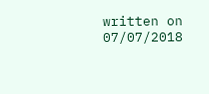written on 07/07/2018